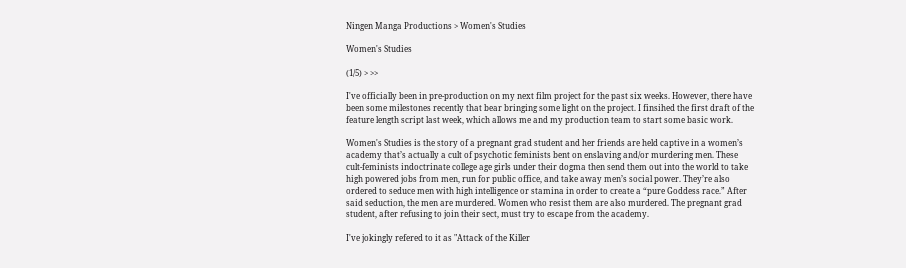Ningen Manga Productions > Women's Studies

Women's Studies

(1/5) > >>

I've officially been in pre-production on my next film project for the past six weeks. However, there have been some milestones recently that bear bringing some light on the project. I finsihed the first draft of the feature length script last week, which allows me and my production team to start some basic work.

Women's Studies is the story of a pregnant grad student and her friends are held captive in a women’s academy that’s actually a cult of psychotic feminists bent on enslaving and/or murdering men. These cult-feminists indoctrinate college age girls under their dogma then send them out into the world to take high powered jobs from men, run for public office, and take away men’s social power. They’re also ordered to seduce men with high intelligence or stamina in order to create a “pure Goddess race.” After said seduction, the men are murdered. Women who resist them are also murdered. The pregnant grad student, after refusing to join their sect, must try to escape from the academy.

I've jokingly refered to it as "Attack of the Killer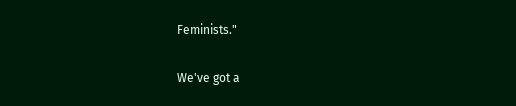Feminists."

We've got a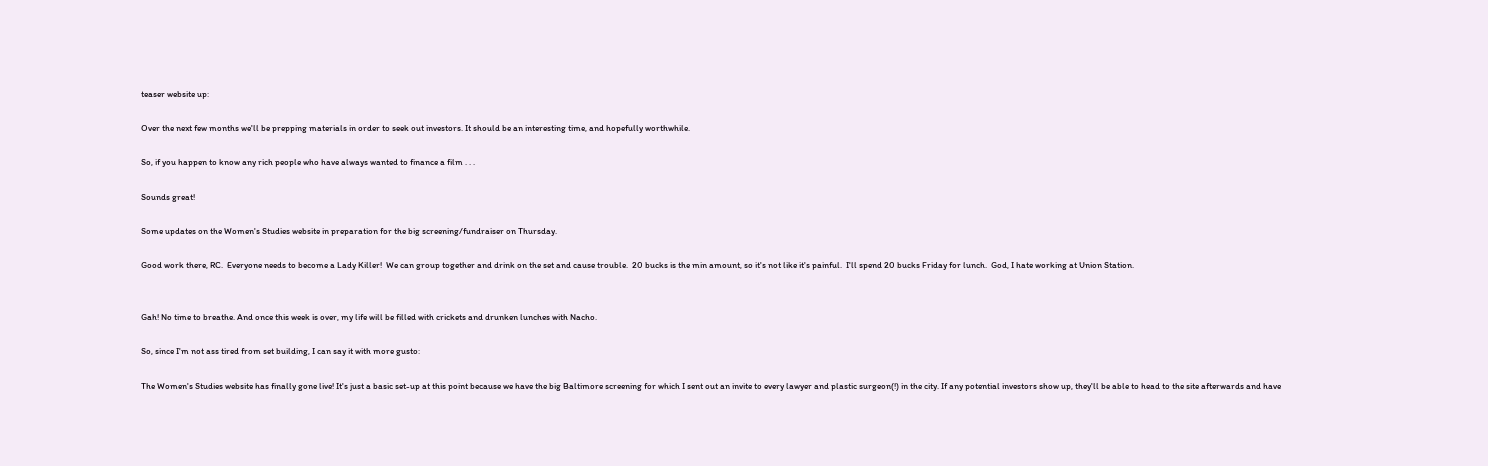teaser website up:

Over the next few months we'll be prepping materials in order to seek out investors. It should be an interesting time, and hopefully worthwhile.

So, if you happen to know any rich people who have always wanted to finance a film . . .

Sounds great!

Some updates on the Women's Studies website in preparation for the big screening/fundraiser on Thursday.

Good work there, RC.  Everyone needs to become a Lady Killer!  We can group together and drink on the set and cause trouble.  20 bucks is the min amount, so it's not like it's painful.  I'll spend 20 bucks Friday for lunch.  God, I hate working at Union Station.


Gah! No time to breathe. And once this week is over, my life will be filled with crickets and drunken lunches with Nacho.

So, since I'm not ass tired from set building, I can say it with more gusto:

The Women's Studies website has finally gone live! It's just a basic set-up at this point because we have the big Baltimore screening for which I sent out an invite to every lawyer and plastic surgeon(!) in the city. If any potential investors show up, they'll be able to head to the site afterwards and have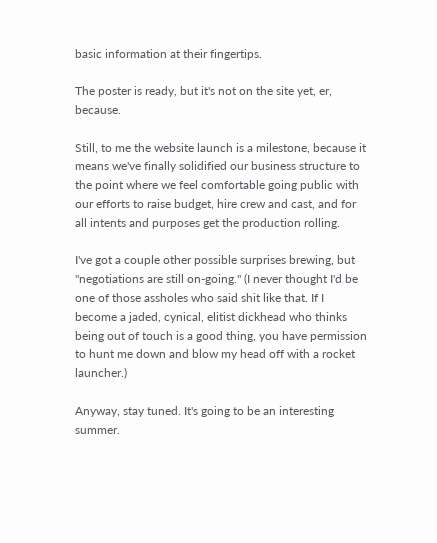basic information at their fingertips.

The poster is ready, but it's not on the site yet, er, because.

Still, to me the website launch is a milestone, because it means we've finally solidified our business structure to the point where we feel comfortable going public with our efforts to raise budget, hire crew and cast, and for all intents and purposes get the production rolling.

I've got a couple other possible surprises brewing, but "negotiations are still on-going." (I never thought I'd be one of those assholes who said shit like that. If I become a jaded, cynical, elitist dickhead who thinks being out of touch is a good thing, you have permission to hunt me down and blow my head off with a rocket launcher.)

Anyway, stay tuned. It's going to be an interesting summer.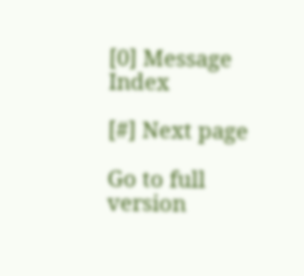[0] Message Index

[#] Next page

Go to full version